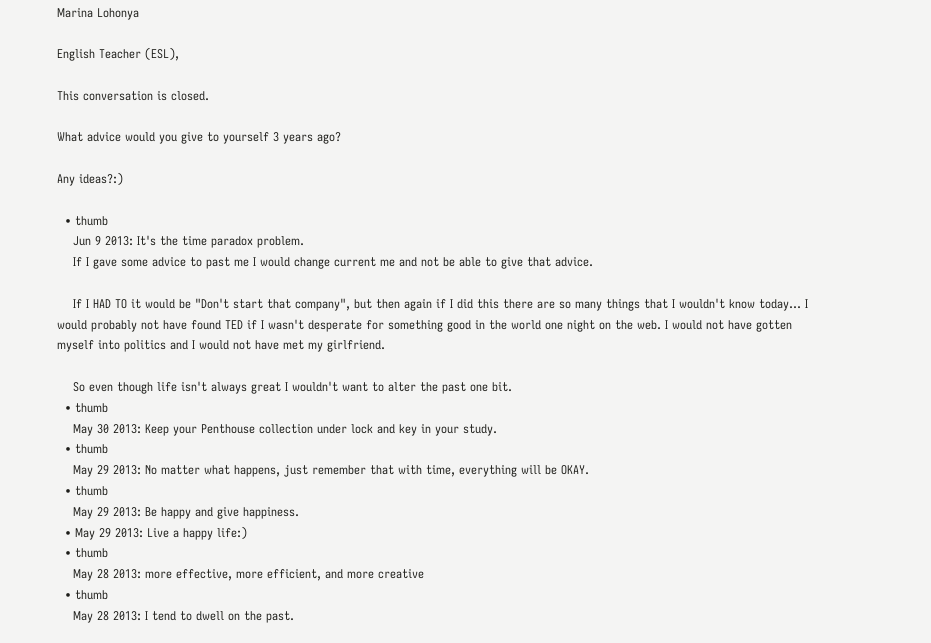Marina Lohonya

English Teacher (ESL),

This conversation is closed.

What advice would you give to yourself 3 years ago?

Any ideas?:)

  • thumb
    Jun 9 2013: It's the time paradox problem.
    If I gave some advice to past me I would change current me and not be able to give that advice.

    If I HAD TO it would be "Don't start that company", but then again if I did this there are so many things that I wouldn't know today... I would probably not have found TED if I wasn't desperate for something good in the world one night on the web. I would not have gotten myself into politics and I would not have met my girlfriend.

    So even though life isn't always great I wouldn't want to alter the past one bit.
  • thumb
    May 30 2013: Keep your Penthouse collection under lock and key in your study.
  • thumb
    May 29 2013: No matter what happens, just remember that with time, everything will be OKAY.
  • thumb
    May 29 2013: Be happy and give happiness.
  • May 29 2013: Live a happy life:)
  • thumb
    May 28 2013: more effective, more efficient, and more creative
  • thumb
    May 28 2013: I tend to dwell on the past.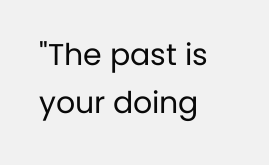"The past is your doing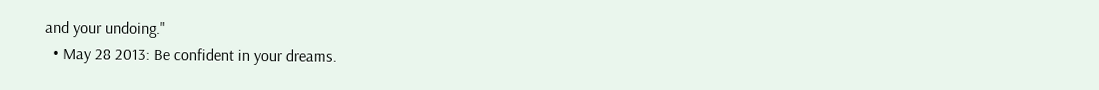and your undoing."
  • May 28 2013: Be confident in your dreams.